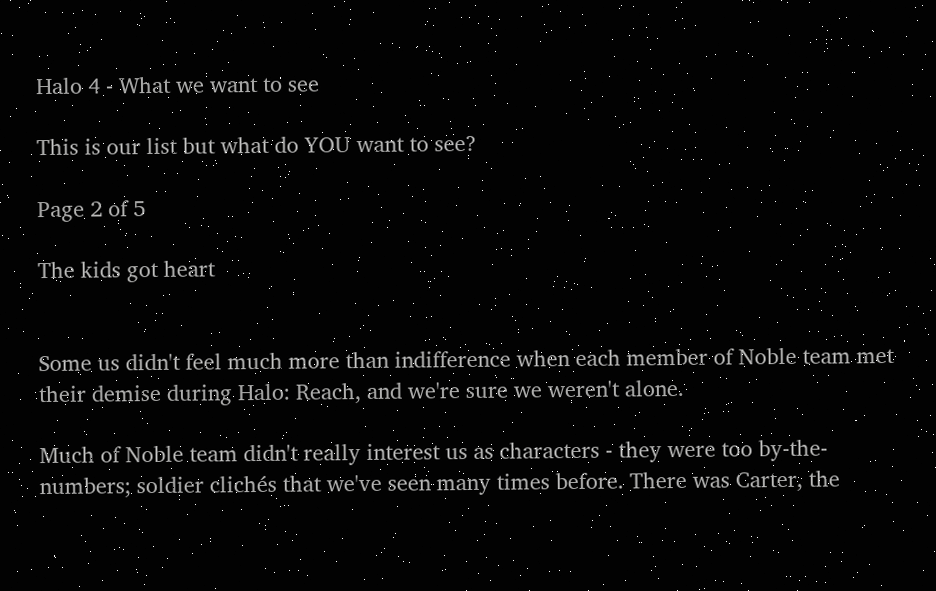Halo 4 - What we want to see

This is our list but what do YOU want to see?

Page 2 of 5

The kids got heart


Some us didn't feel much more than indifference when each member of Noble team met their demise during Halo: Reach, and we're sure we weren't alone.

Much of Noble team didn't really interest us as characters - they were too by-the-numbers; soldier clichés that we've seen many times before. There was Carter, the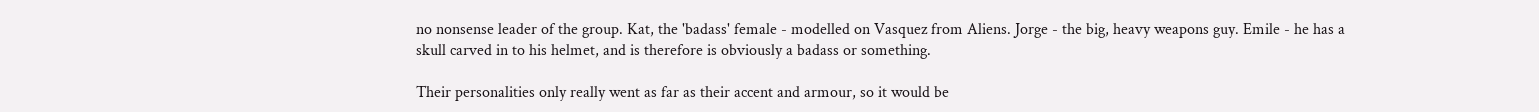no nonsense leader of the group. Kat, the 'badass' female - modelled on Vasquez from Aliens. Jorge - the big, heavy weapons guy. Emile - he has a skull carved in to his helmet, and is therefore is obviously a badass or something.

Their personalities only really went as far as their accent and armour, so it would be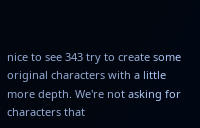nice to see 343 try to create some original characters with a little more depth. We're not asking for characters that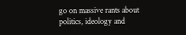go on massive rants about politics, ideology and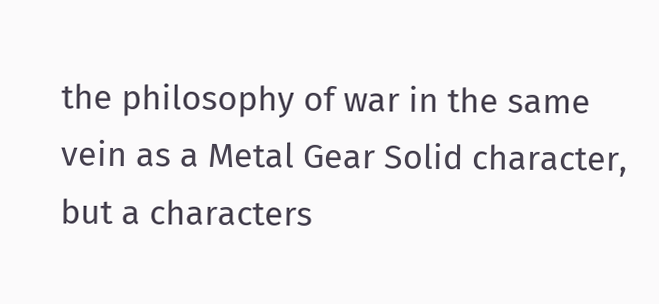the philosophy of war in the same vein as a Metal Gear Solid character, but a characters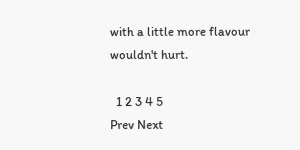with a little more flavour wouldn't hurt.

  1 2 3 4 5
Prev Next